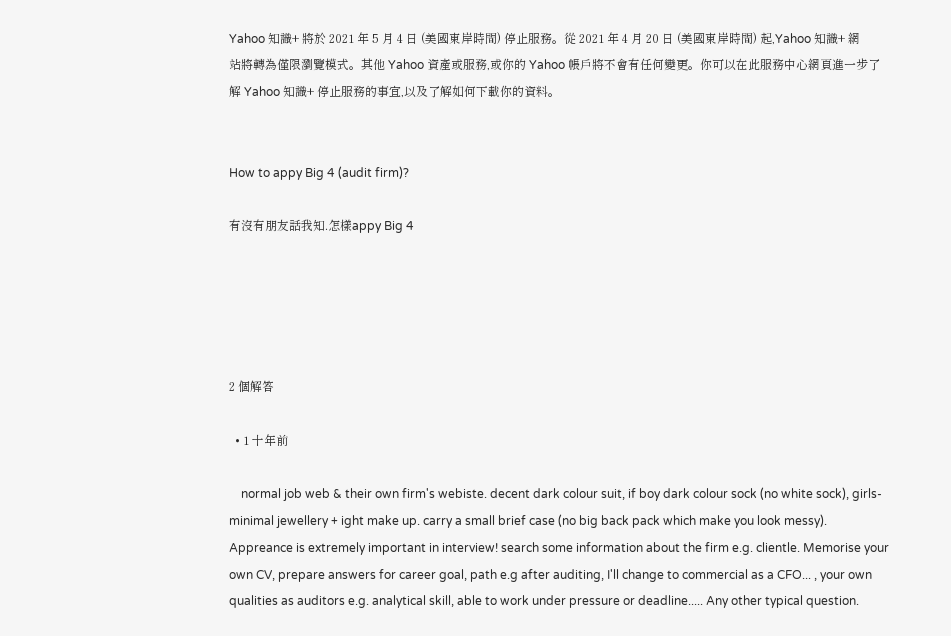Yahoo 知識+ 將於 2021 年 5 月 4 日 (美國東岸時間) 停止服務。從 2021 年 4 月 20 日 (美國東岸時間) 起,Yahoo 知識+ 網站將轉為僅限瀏覽模式。其他 Yahoo 資產或服務,或你的 Yahoo 帳戶將不會有任何變更。你可以在此服務中心網頁進一步了解 Yahoo 知識+ 停止服務的事宜,以及了解如何下載你的資料。


How to appy Big 4 (audit firm)?

有沒有朋友話我知.怎樣appy Big 4





2 個解答

  • 1 十年前

    normal job web & their own firm's webiste. decent dark colour suit, if boy dark colour sock (no white sock), girls-minimal jewellery + ight make up. carry a small brief case (no big back pack which make you look messy). Appreance is extremely important in interview! search some information about the firm e.g. clientle. Memorise your own CV, prepare answers for career goal, path e.g after auditing, I'll change to commercial as a CFO... , your own qualities as auditors e.g. analytical skill, able to work under pressure or deadline..... Any other typical question.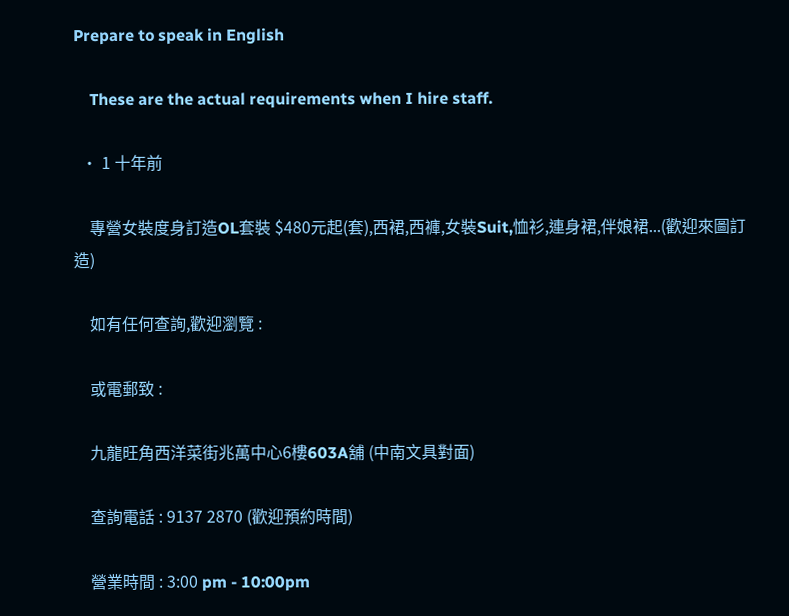Prepare to speak in English

    These are the actual requirements when I hire staff.

  • 1 十年前

    專營女裝度身訂造OL套裝 $480元起(套),西裙,西褲,女裝Suit,恤衫,連身裙,伴娘裙...(歡迎來圖訂造)

    如有任何查詢,歡迎瀏覽 :

    或電郵致 :

    九龍旺角西洋菜街兆萬中心6樓603A舖 (中南文具對面)

    查詢電話 : 9137 2870 (歡迎預約時間)

    營業時間 : 3:00 pm - 10:00pm